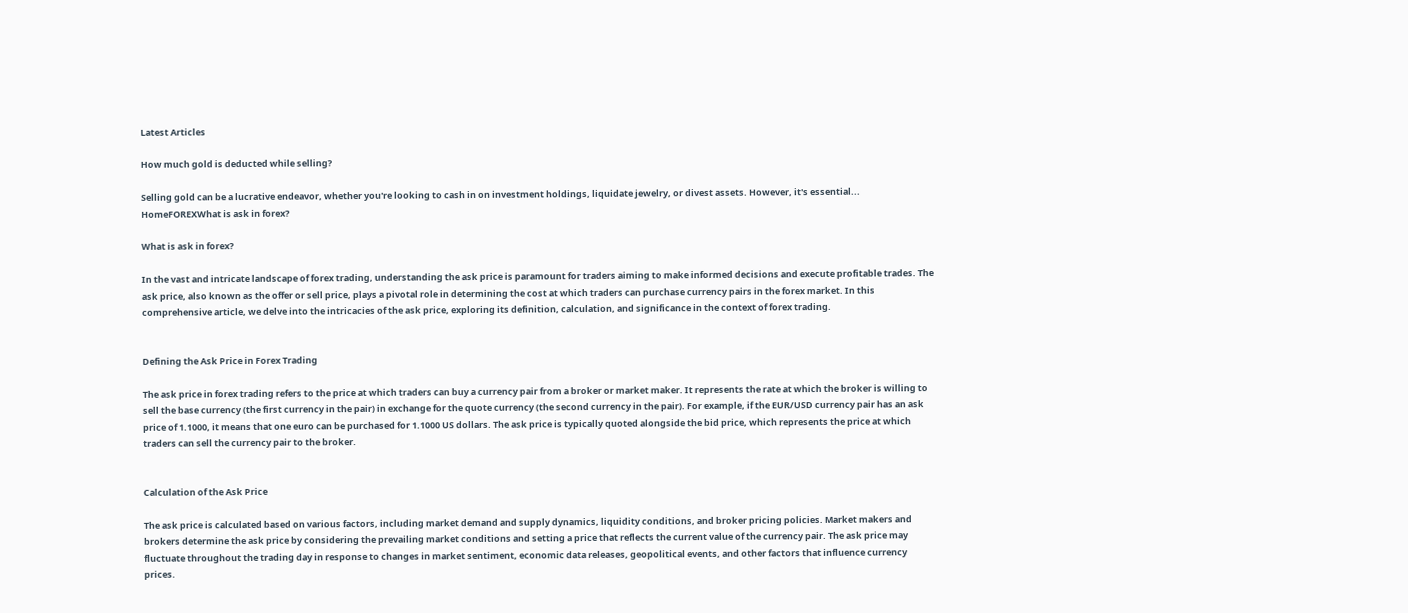Latest Articles

How much gold is deducted while selling?

Selling gold can be a lucrative endeavor, whether you're looking to cash in on investment holdings, liquidate jewelry, or divest assets. However, it's essential...
HomeFOREXWhat is ask in forex?

What is ask in forex?

In the vast and intricate landscape of forex trading, understanding the ask price is paramount for traders aiming to make informed decisions and execute profitable trades. The ask price, also known as the offer or sell price, plays a pivotal role in determining the cost at which traders can purchase currency pairs in the forex market. In this comprehensive article, we delve into the intricacies of the ask price, exploring its definition, calculation, and significance in the context of forex trading.


Defining the Ask Price in Forex Trading

The ask price in forex trading refers to the price at which traders can buy a currency pair from a broker or market maker. It represents the rate at which the broker is willing to sell the base currency (the first currency in the pair) in exchange for the quote currency (the second currency in the pair). For example, if the EUR/USD currency pair has an ask price of 1.1000, it means that one euro can be purchased for 1.1000 US dollars. The ask price is typically quoted alongside the bid price, which represents the price at which traders can sell the currency pair to the broker.


Calculation of the Ask Price

The ask price is calculated based on various factors, including market demand and supply dynamics, liquidity conditions, and broker pricing policies. Market makers and brokers determine the ask price by considering the prevailing market conditions and setting a price that reflects the current value of the currency pair. The ask price may fluctuate throughout the trading day in response to changes in market sentiment, economic data releases, geopolitical events, and other factors that influence currency prices.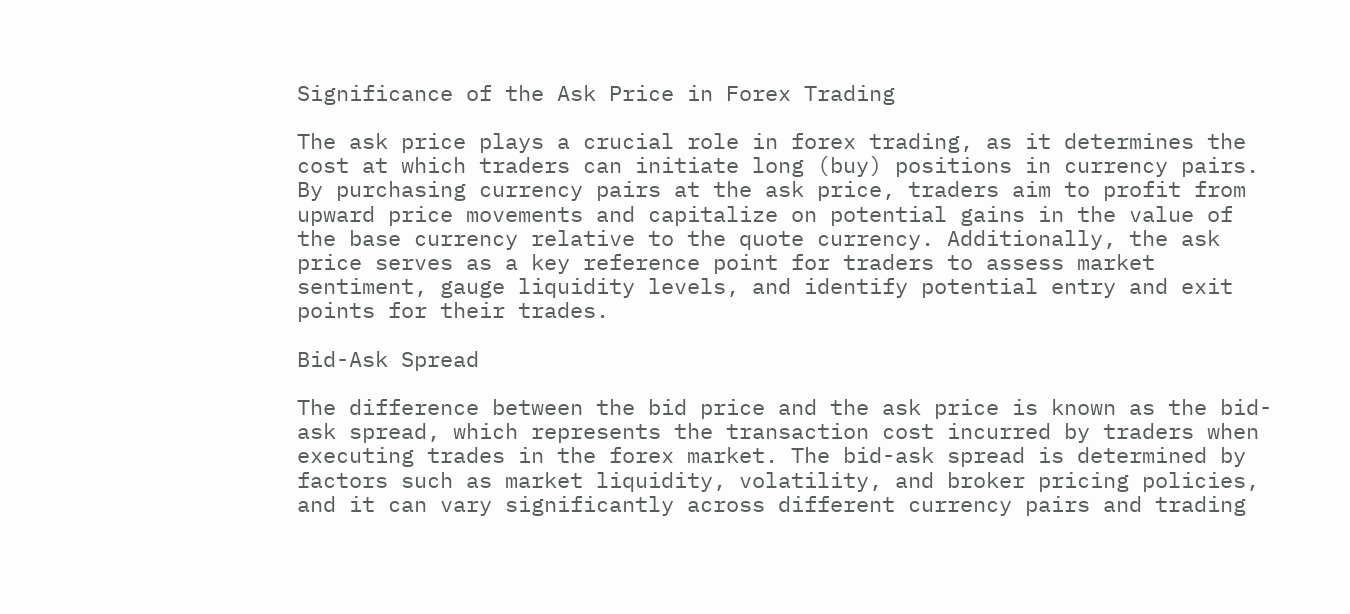Significance of the Ask Price in Forex Trading

The ask price plays a crucial role in forex trading, as it determines the cost at which traders can initiate long (buy) positions in currency pairs. By purchasing currency pairs at the ask price, traders aim to profit from upward price movements and capitalize on potential gains in the value of the base currency relative to the quote currency. Additionally, the ask price serves as a key reference point for traders to assess market sentiment, gauge liquidity levels, and identify potential entry and exit points for their trades.

Bid-Ask Spread

The difference between the bid price and the ask price is known as the bid-ask spread, which represents the transaction cost incurred by traders when executing trades in the forex market. The bid-ask spread is determined by factors such as market liquidity, volatility, and broker pricing policies, and it can vary significantly across different currency pairs and trading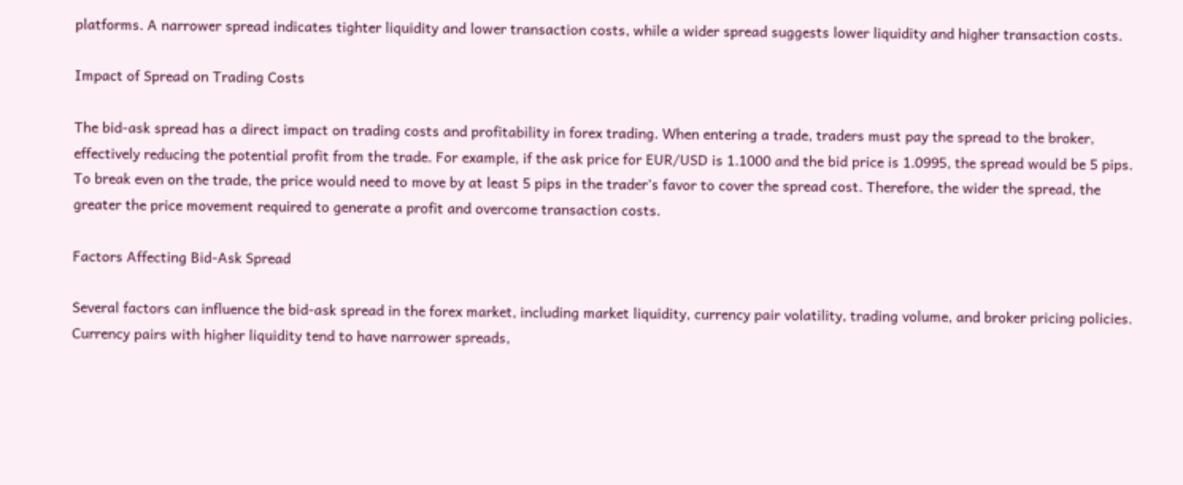platforms. A narrower spread indicates tighter liquidity and lower transaction costs, while a wider spread suggests lower liquidity and higher transaction costs.

Impact of Spread on Trading Costs

The bid-ask spread has a direct impact on trading costs and profitability in forex trading. When entering a trade, traders must pay the spread to the broker, effectively reducing the potential profit from the trade. For example, if the ask price for EUR/USD is 1.1000 and the bid price is 1.0995, the spread would be 5 pips. To break even on the trade, the price would need to move by at least 5 pips in the trader’s favor to cover the spread cost. Therefore, the wider the spread, the greater the price movement required to generate a profit and overcome transaction costs.

Factors Affecting Bid-Ask Spread

Several factors can influence the bid-ask spread in the forex market, including market liquidity, currency pair volatility, trading volume, and broker pricing policies. Currency pairs with higher liquidity tend to have narrower spreads,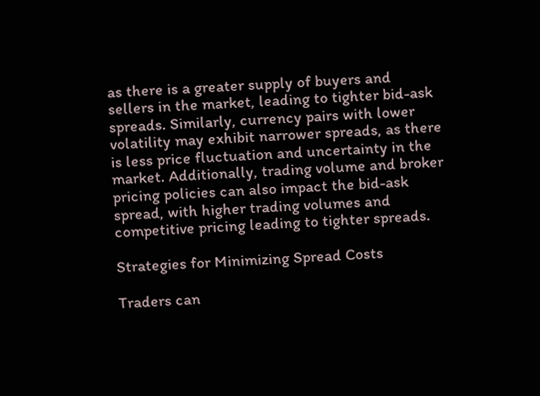as there is a greater supply of buyers and sellers in the market, leading to tighter bid-ask spreads. Similarly, currency pairs with lower volatility may exhibit narrower spreads, as there is less price fluctuation and uncertainty in the market. Additionally, trading volume and broker pricing policies can also impact the bid-ask spread, with higher trading volumes and competitive pricing leading to tighter spreads.

Strategies for Minimizing Spread Costs

Traders can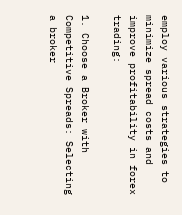employ various strategies to minimize spread costs and improve profitability in forex trading:

1. Choose a Broker with Competitive Spreads: Selecting a broker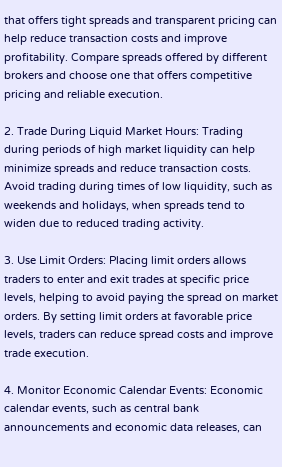that offers tight spreads and transparent pricing can help reduce transaction costs and improve profitability. Compare spreads offered by different brokers and choose one that offers competitive pricing and reliable execution.

2. Trade During Liquid Market Hours: Trading during periods of high market liquidity can help minimize spreads and reduce transaction costs. Avoid trading during times of low liquidity, such as weekends and holidays, when spreads tend to widen due to reduced trading activity.

3. Use Limit Orders: Placing limit orders allows traders to enter and exit trades at specific price levels, helping to avoid paying the spread on market orders. By setting limit orders at favorable price levels, traders can reduce spread costs and improve trade execution.

4. Monitor Economic Calendar Events: Economic calendar events, such as central bank announcements and economic data releases, can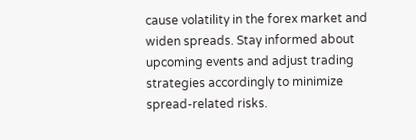cause volatility in the forex market and widen spreads. Stay informed about upcoming events and adjust trading strategies accordingly to minimize spread-related risks.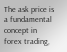The ask price is a fundamental concept in forex trading,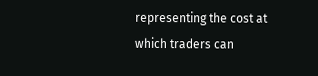representing the cost at which traders can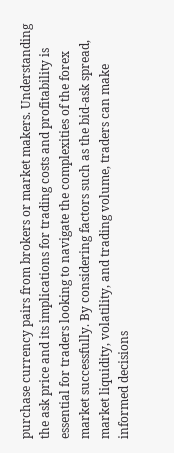purchase currency pairs from brokers or market makers. Understanding the ask price and its implications for trading costs and profitability is essential for traders looking to navigate the complexities of the forex market successfully. By considering factors such as the bid-ask spread, market liquidity, volatility, and trading volume, traders can make informed decisions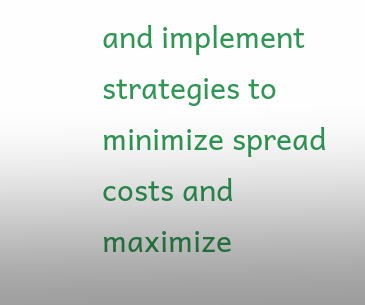and implement strategies to minimize spread costs and maximize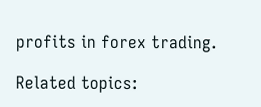profits in forex trading.

Related topics: